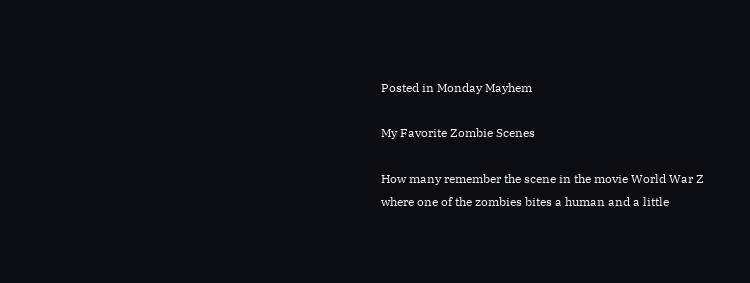Posted in Monday Mayhem

My Favorite Zombie Scenes

How many remember the scene in the movie World War Z where one of the zombies bites a human and a little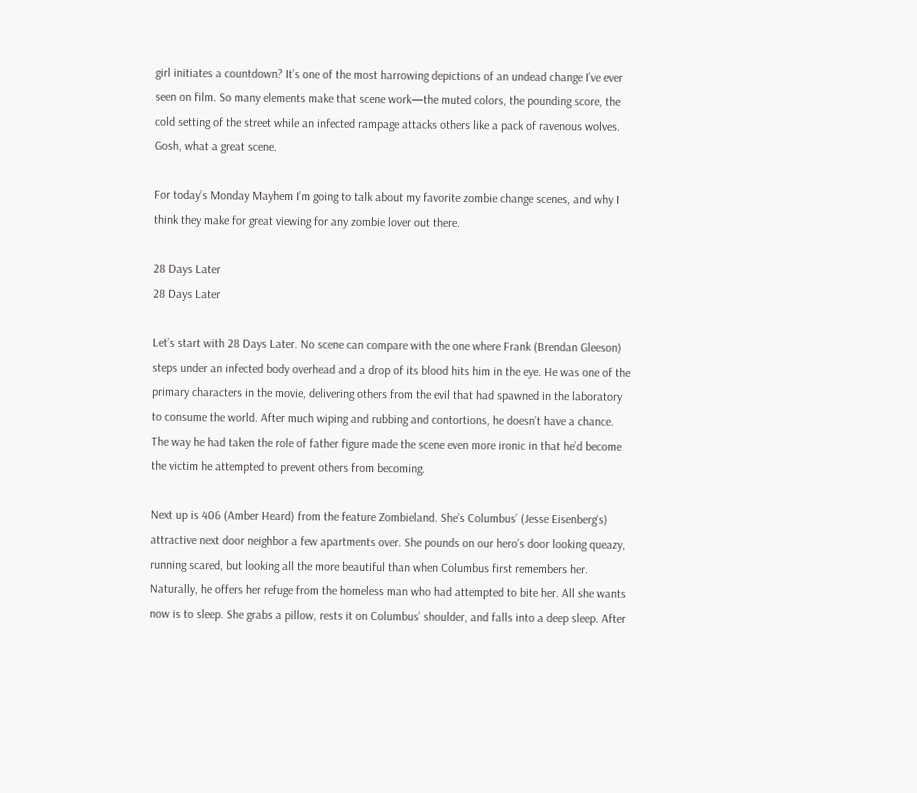girl initiates a countdown? It’s one of the most harrowing depictions of an undead change I’ve ever seen on film. So many elements make that scene work—the muted colors, the pounding score, the cold setting of the street while an infected rampage attacks others like a pack of ravenous wolves. Gosh, what a great scene.

For today’s Monday Mayhem I’m going to talk about my favorite zombie change scenes, and why I think they make for great viewing for any zombie lover out there.

28 Days Later
28 Days Later

Let’s start with 28 Days Later. No scene can compare with the one where Frank (Brendan Gleeson) steps under an infected body overhead and a drop of its blood hits him in the eye. He was one of the primary characters in the movie, delivering others from the evil that had spawned in the laboratory to consume the world. After much wiping and rubbing and contortions, he doesn’t have a chance. The way he had taken the role of father figure made the scene even more ironic in that he’d become the victim he attempted to prevent others from becoming.

Next up is 406 (Amber Heard) from the feature Zombieland. She’s Columbus’ (Jesse Eisenberg‘s) attractive next door neighbor a few apartments over. She pounds on our hero’s door looking queazy, running scared, but looking all the more beautiful than when Columbus first remembers her. Naturally, he offers her refuge from the homeless man who had attempted to bite her. All she wants now is to sleep. She grabs a pillow, rests it on Columbus’ shoulder, and falls into a deep sleep. After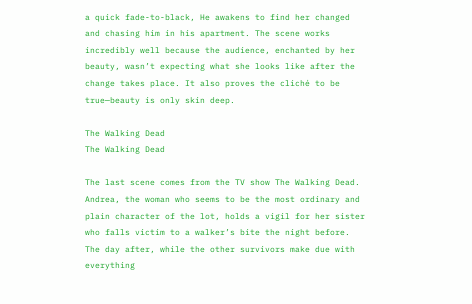a quick fade-to-black, He awakens to find her changed and chasing him in his apartment. The scene works incredibly well because the audience, enchanted by her beauty, wasn’t expecting what she looks like after the change takes place. It also proves the cliché to be true—beauty is only skin deep.

The Walking Dead
The Walking Dead

The last scene comes from the TV show The Walking Dead. Andrea, the woman who seems to be the most ordinary and plain character of the lot, holds a vigil for her sister who falls victim to a walker’s bite the night before. The day after, while the other survivors make due with everything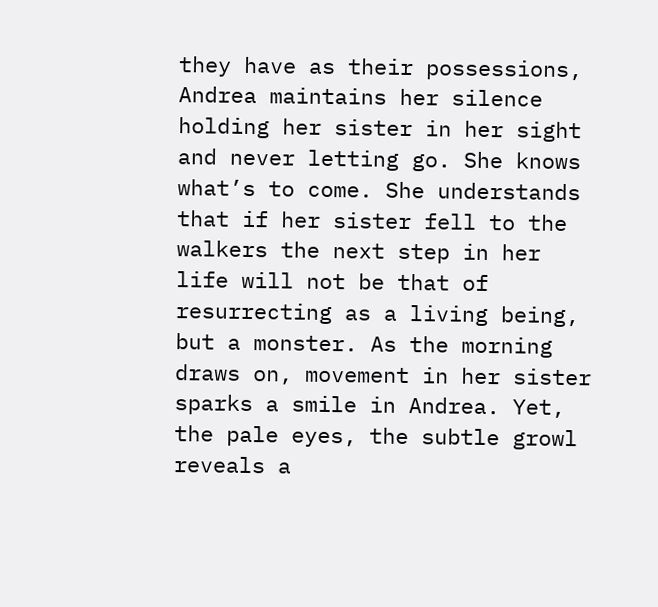they have as their possessions, Andrea maintains her silence holding her sister in her sight and never letting go. She knows what’s to come. She understands that if her sister fell to the walkers the next step in her life will not be that of resurrecting as a living being, but a monster. As the morning draws on, movement in her sister sparks a smile in Andrea. Yet, the pale eyes, the subtle growl reveals a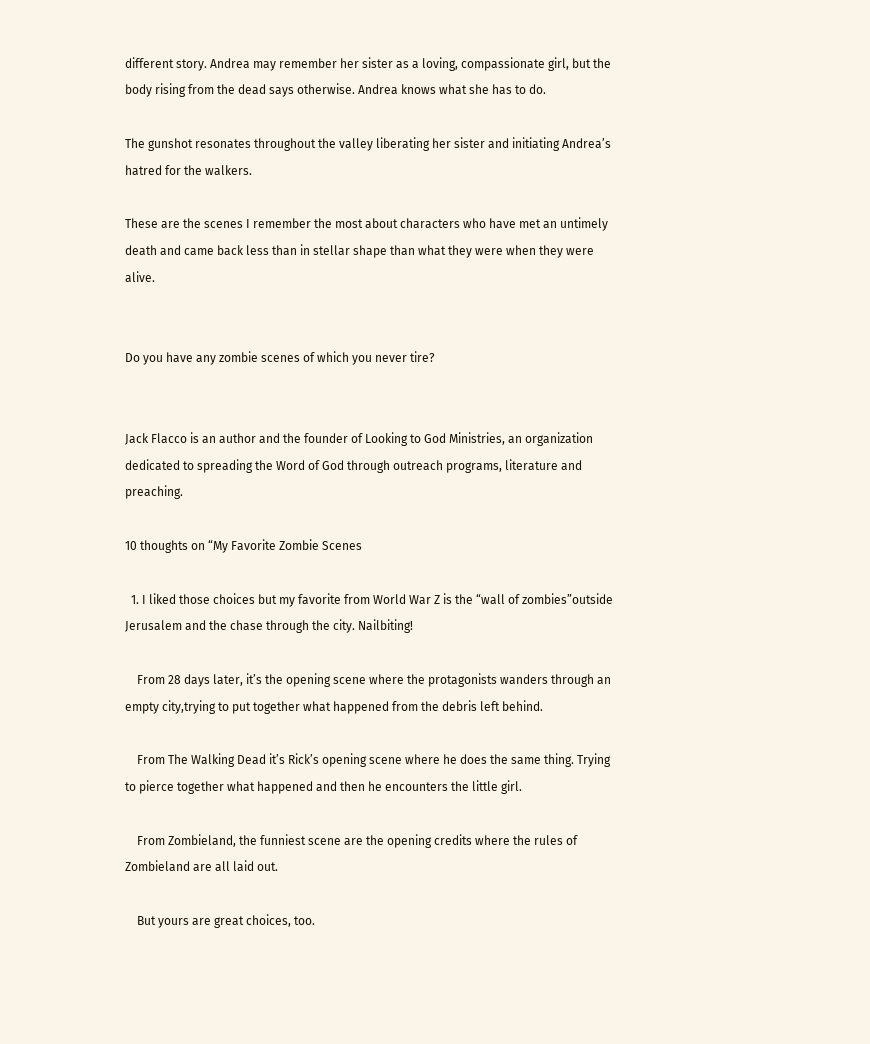different story. Andrea may remember her sister as a loving, compassionate girl, but the body rising from the dead says otherwise. Andrea knows what she has to do.

The gunshot resonates throughout the valley liberating her sister and initiating Andrea’s hatred for the walkers.

These are the scenes I remember the most about characters who have met an untimely death and came back less than in stellar shape than what they were when they were alive.


Do you have any zombie scenes of which you never tire?


Jack Flacco is an author and the founder of Looking to God Ministries, an organization dedicated to spreading the Word of God through outreach programs, literature and preaching.

10 thoughts on “My Favorite Zombie Scenes

  1. I liked those choices but my favorite from World War Z is the “wall of zombies”outside Jerusalem and the chase through the city. Nailbiting!

    From 28 days later, it’s the opening scene where the protagonists wanders through an empty city,trying to put together what happened from the debris left behind.

    From The Walking Dead it’s Rick’s opening scene where he does the same thing. Trying to pierce together what happened and then he encounters the little girl.

    From Zombieland, the funniest scene are the opening credits where the rules of Zombieland are all laid out.

    But yours are great choices, too.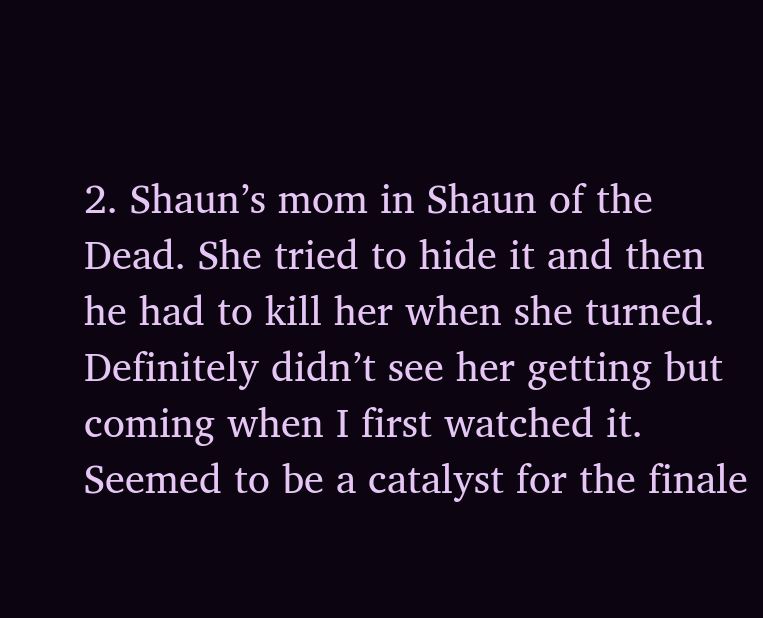2. Shaun’s mom in Shaun of the Dead. She tried to hide it and then he had to kill her when she turned. Definitely didn’t see her getting but coming when I first watched it. Seemed to be a catalyst for the finale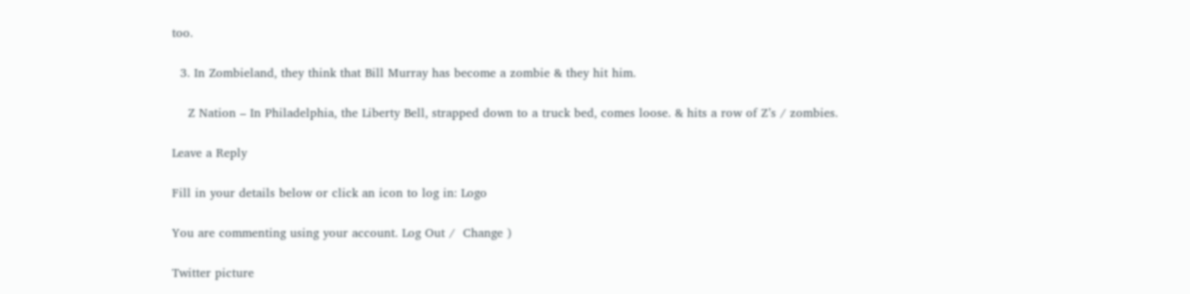too.

  3. In Zombieland, they think that Bill Murray has become a zombie & they hit him.

    Z Nation – In Philadelphia, the Liberty Bell, strapped down to a truck bed, comes loose. & hits a row of Z’s / zombies.

Leave a Reply

Fill in your details below or click an icon to log in: Logo

You are commenting using your account. Log Out /  Change )

Twitter picture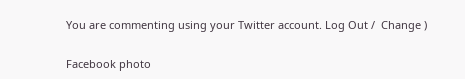You are commenting using your Twitter account. Log Out /  Change )

Facebook photo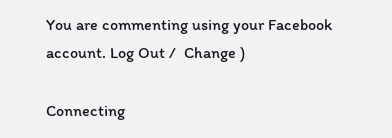You are commenting using your Facebook account. Log Out /  Change )

Connecting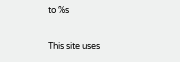to %s

This site uses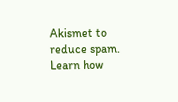Akismet to reduce spam. Learn how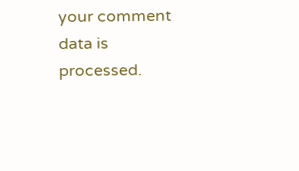your comment data is processed.